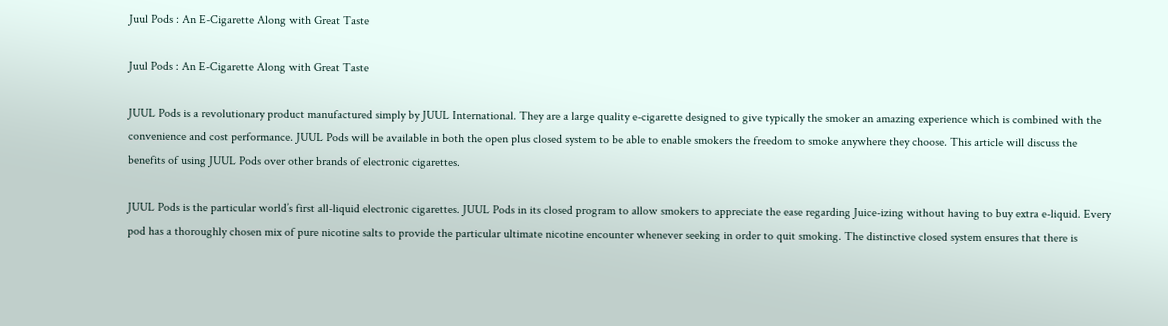Juul Pods : An E-Cigarette Along with Great Taste

Juul Pods : An E-Cigarette Along with Great Taste

JUUL Pods is a revolutionary product manufactured simply by JUUL International. They are a large quality e-cigarette designed to give typically the smoker an amazing experience which is combined with the convenience and cost performance. JUUL Pods will be available in both the open plus closed system to be able to enable smokers the freedom to smoke anywhere they choose. This article will discuss the benefits of using JUUL Pods over other brands of electronic cigarettes.

JUUL Pods is the particular world’s first all-liquid electronic cigarettes. JUUL Pods in its closed program to allow smokers to appreciate the ease regarding Juice-izing without having to buy extra e-liquid. Every pod has a thoroughly chosen mix of pure nicotine salts to provide the particular ultimate nicotine encounter whenever seeking in order to quit smoking. The distinctive closed system ensures that there is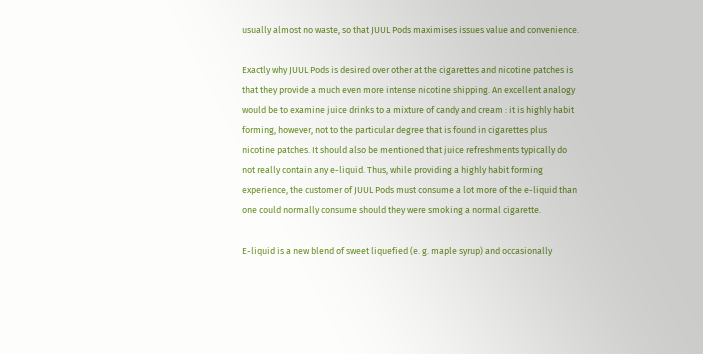usually almost no waste, so that JUUL Pods maximises issues value and convenience.

Exactly why JUUL Pods is desired over other at the cigarettes and nicotine patches is that they provide a much even more intense nicotine shipping. An excellent analogy would be to examine juice drinks to a mixture of candy and cream : it is highly habit forming, however, not to the particular degree that is found in cigarettes plus nicotine patches. It should also be mentioned that juice refreshments typically do not really contain any e-liquid. Thus, while providing a highly habit forming experience, the customer of JUUL Pods must consume a lot more of the e-liquid than one could normally consume should they were smoking a normal cigarette.

E-liquid is a new blend of sweet liquefied (e. g. maple syrup) and occasionally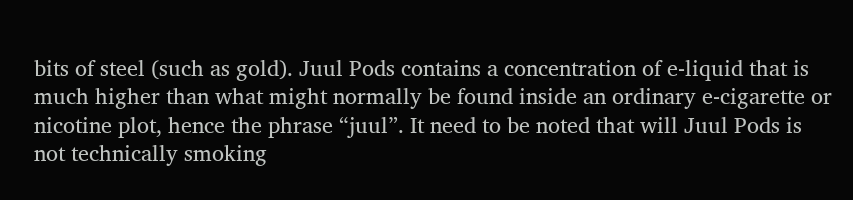bits of steel (such as gold). Juul Pods contains a concentration of e-liquid that is much higher than what might normally be found inside an ordinary e-cigarette or nicotine plot, hence the phrase “juul”. It need to be noted that will Juul Pods is not technically smoking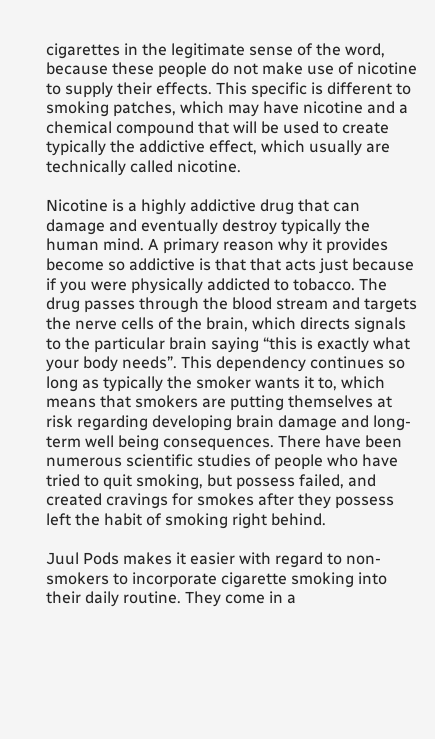cigarettes in the legitimate sense of the word, because these people do not make use of nicotine to supply their effects. This specific is different to smoking patches, which may have nicotine and a chemical compound that will be used to create typically the addictive effect, which usually are technically called nicotine.

Nicotine is a highly addictive drug that can damage and eventually destroy typically the human mind. A primary reason why it provides become so addictive is that that acts just because if you were physically addicted to tobacco. The drug passes through the blood stream and targets the nerve cells of the brain, which directs signals to the particular brain saying “this is exactly what your body needs”. This dependency continues so long as typically the smoker wants it to, which means that smokers are putting themselves at risk regarding developing brain damage and long-term well being consequences. There have been numerous scientific studies of people who have tried to quit smoking, but possess failed, and created cravings for smokes after they possess left the habit of smoking right behind.

Juul Pods makes it easier with regard to non-smokers to incorporate cigarette smoking into their daily routine. They come in a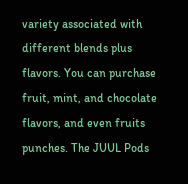variety associated with different blends plus flavors. You can purchase fruit, mint, and chocolate flavors, and even fruits punches. The JUUL Pods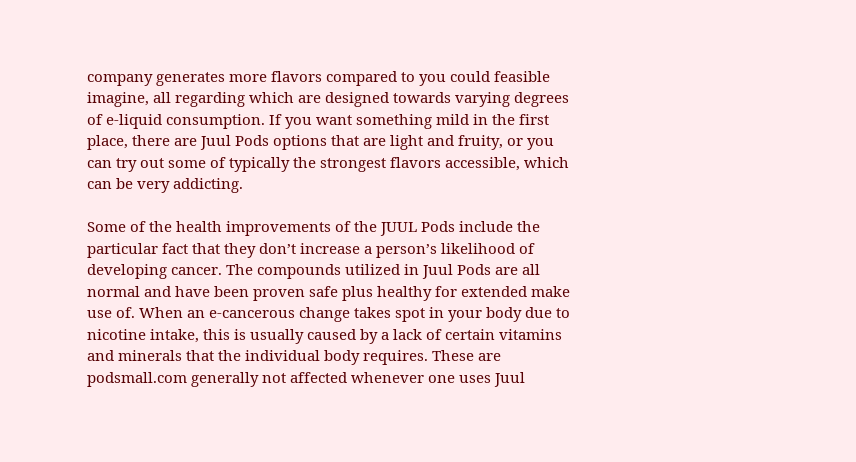company generates more flavors compared to you could feasible imagine, all regarding which are designed towards varying degrees of e-liquid consumption. If you want something mild in the first place, there are Juul Pods options that are light and fruity, or you can try out some of typically the strongest flavors accessible, which can be very addicting.

Some of the health improvements of the JUUL Pods include the particular fact that they don’t increase a person’s likelihood of developing cancer. The compounds utilized in Juul Pods are all normal and have been proven safe plus healthy for extended make use of. When an e-cancerous change takes spot in your body due to nicotine intake, this is usually caused by a lack of certain vitamins and minerals that the individual body requires. These are podsmall.com generally not affected whenever one uses Juul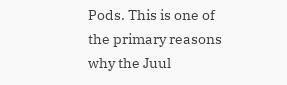Pods. This is one of the primary reasons why the Juul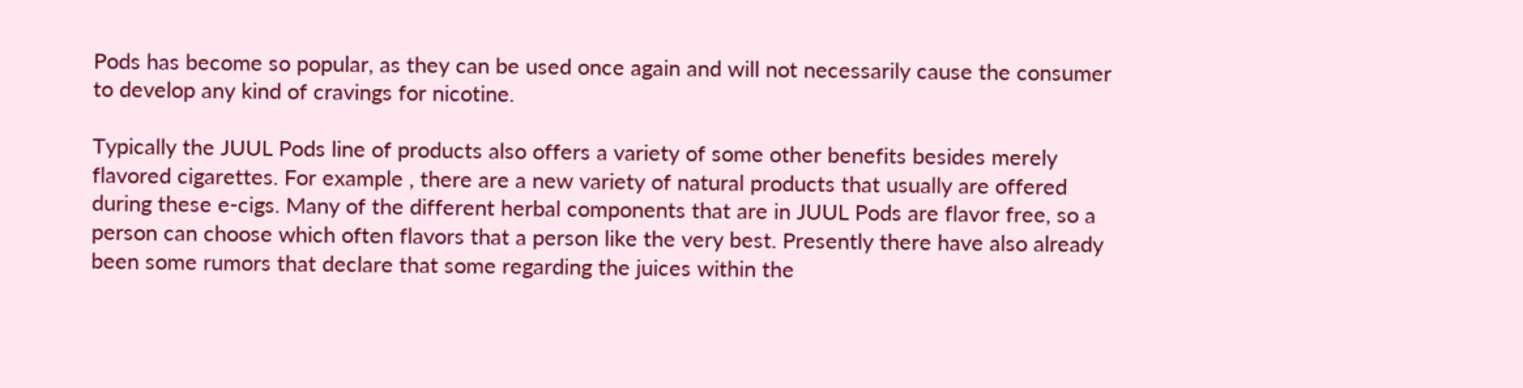Pods has become so popular, as they can be used once again and will not necessarily cause the consumer to develop any kind of cravings for nicotine.

Typically the JUUL Pods line of products also offers a variety of some other benefits besides merely flavored cigarettes. For example , there are a new variety of natural products that usually are offered during these e-cigs. Many of the different herbal components that are in JUUL Pods are flavor free, so a person can choose which often flavors that a person like the very best. Presently there have also already been some rumors that declare that some regarding the juices within the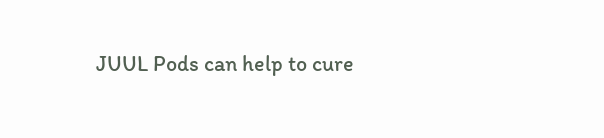JUUL Pods can help to cure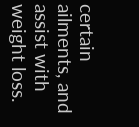certain ailments, and assist with weight loss.